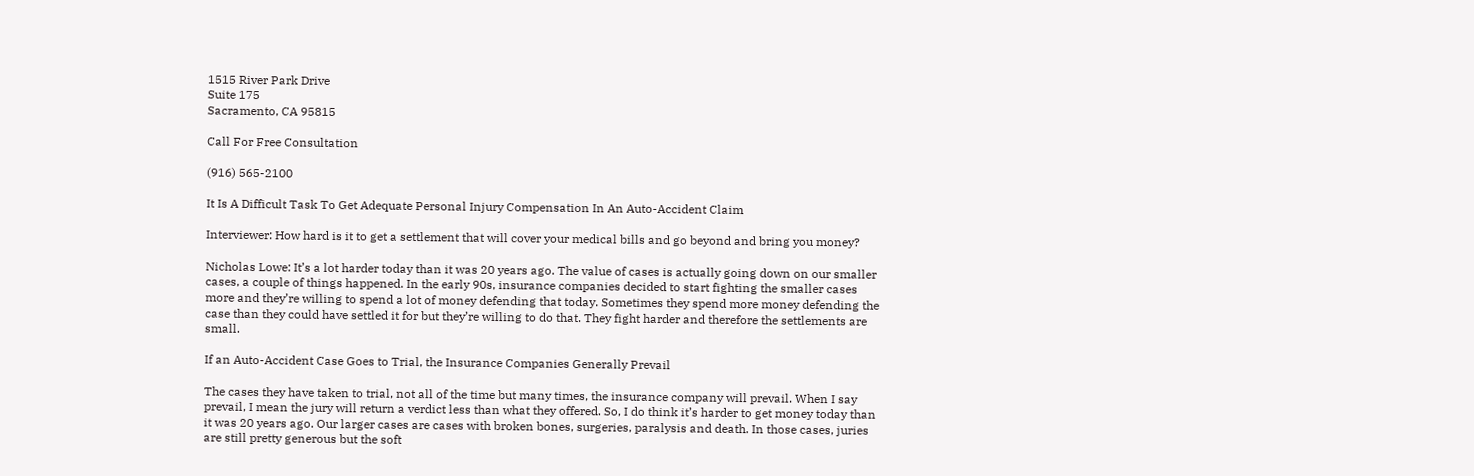1515 River Park Drive
Suite 175
Sacramento, CA 95815

Call For Free Consultation

(916) 565-2100

It Is A Difficult Task To Get Adequate Personal Injury Compensation In An Auto-Accident Claim

Interviewer: How hard is it to get a settlement that will cover your medical bills and go beyond and bring you money?

Nicholas Lowe: It’s a lot harder today than it was 20 years ago. The value of cases is actually going down on our smaller cases, a couple of things happened. In the early 90s, insurance companies decided to start fighting the smaller cases more and they’re willing to spend a lot of money defending that today. Sometimes they spend more money defending the case than they could have settled it for but they’re willing to do that. They fight harder and therefore the settlements are small.

If an Auto-Accident Case Goes to Trial, the Insurance Companies Generally Prevail

The cases they have taken to trial, not all of the time but many times, the insurance company will prevail. When I say prevail, I mean the jury will return a verdict less than what they offered. So, I do think it’s harder to get money today than it was 20 years ago. Our larger cases are cases with broken bones, surgeries, paralysis and death. In those cases, juries are still pretty generous but the soft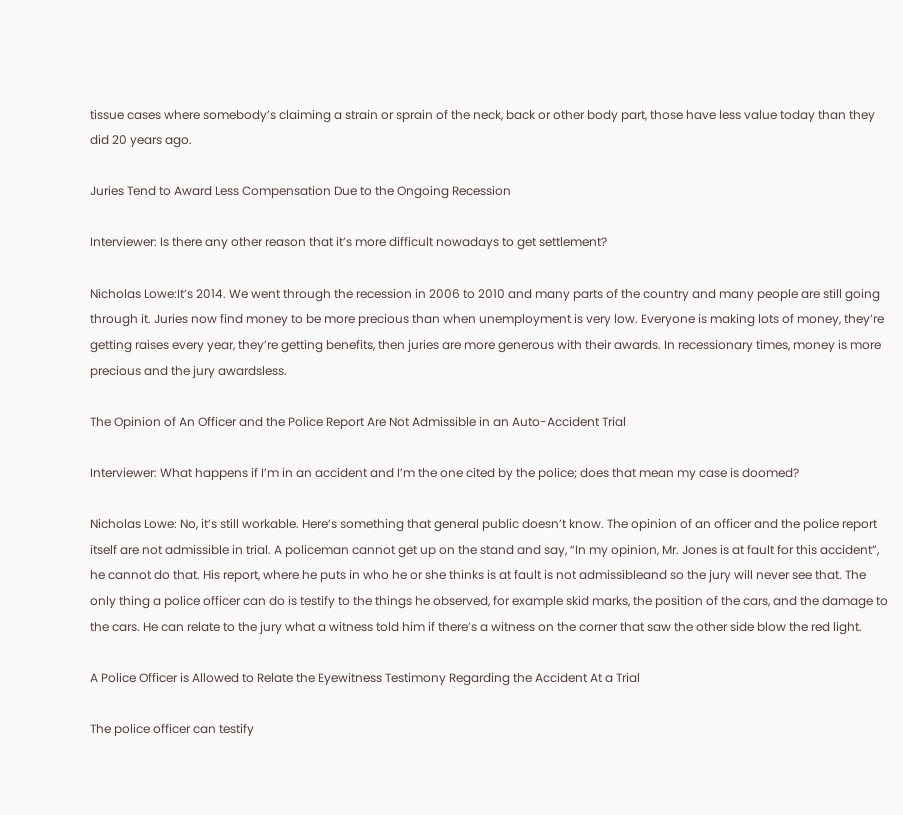tissue cases where somebody’s claiming a strain or sprain of the neck, back or other body part, those have less value today than they did 20 years ago.

Juries Tend to Award Less Compensation Due to the Ongoing Recession

Interviewer: Is there any other reason that it’s more difficult nowadays to get settlement?

Nicholas Lowe:It’s 2014. We went through the recession in 2006 to 2010 and many parts of the country and many people are still going through it. Juries now find money to be more precious than when unemployment is very low. Everyone is making lots of money, they’re getting raises every year, they’re getting benefits, then juries are more generous with their awards. In recessionary times, money is more precious and the jury awardsless.

The Opinion of An Officer and the Police Report Are Not Admissible in an Auto-Accident Trial

Interviewer: What happens if I’m in an accident and I’m the one cited by the police; does that mean my case is doomed?

Nicholas Lowe: No, it’s still workable. Here’s something that general public doesn’t know. The opinion of an officer and the police report itself are not admissible in trial. A policeman cannot get up on the stand and say, “In my opinion, Mr. Jones is at fault for this accident”, he cannot do that. His report, where he puts in who he or she thinks is at fault is not admissibleand so the jury will never see that. The only thing a police officer can do is testify to the things he observed, for example skid marks, the position of the cars, and the damage to the cars. He can relate to the jury what a witness told him if there’s a witness on the corner that saw the other side blow the red light.

A Police Officer is Allowed to Relate the Eyewitness Testimony Regarding the Accident At a Trial

The police officer can testify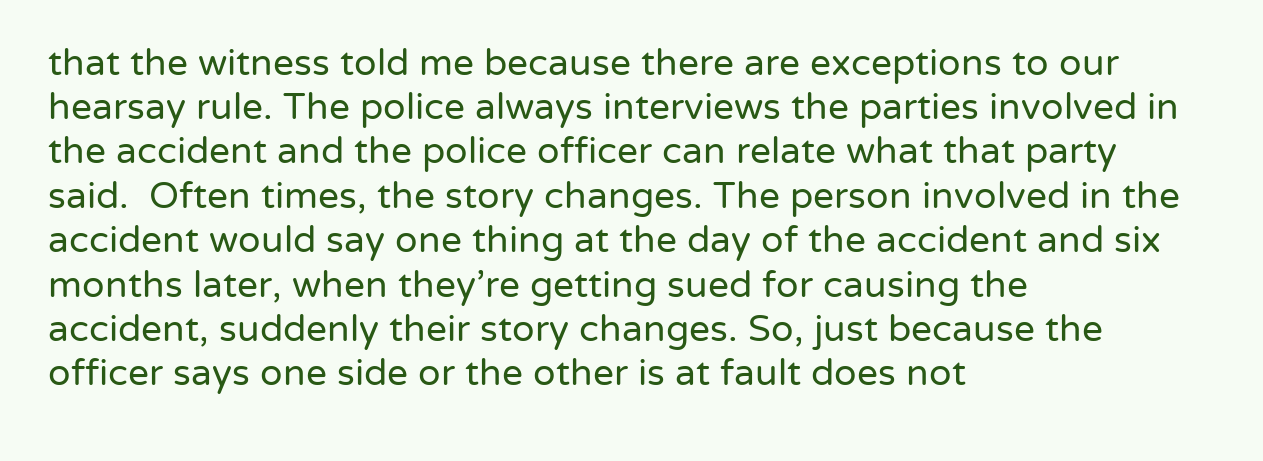that the witness told me because there are exceptions to our hearsay rule. The police always interviews the parties involved in the accident and the police officer can relate what that party said.  Often times, the story changes. The person involved in the accident would say one thing at the day of the accident and six months later, when they’re getting sued for causing the accident, suddenly their story changes. So, just because the officer says one side or the other is at fault does not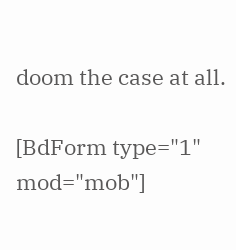doom the case at all.

[BdForm type="1" mod="mob"]